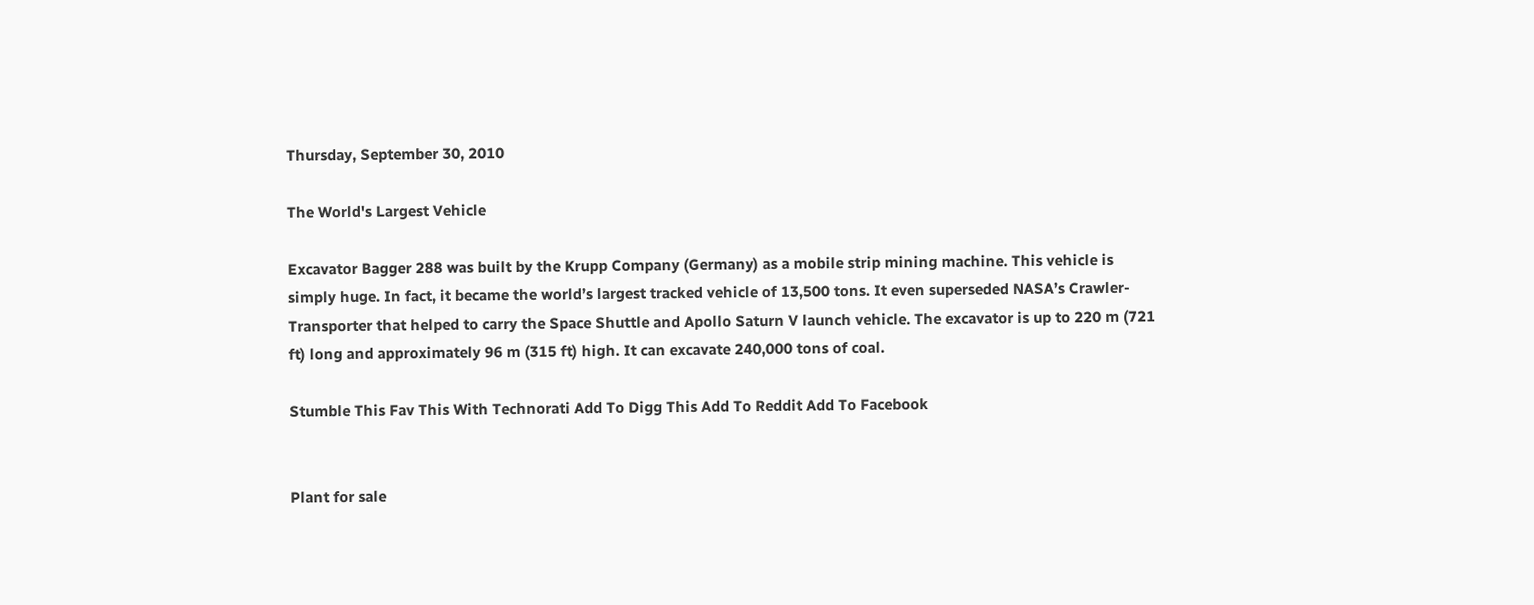Thursday, September 30, 2010

The World's Largest Vehicle

Excavator Bagger 288 was built by the Krupp Company (Germany) as a mobile strip mining machine. This vehicle is simply huge. In fact, it became the world’s largest tracked vehicle of 13,500 tons. It even superseded NASA’s Crawler-Transporter that helped to carry the Space Shuttle and Apollo Saturn V launch vehicle. The excavator is up to 220 m (721 ft) long and approximately 96 m (315 ft) high. It can excavate 240,000 tons of coal.

Stumble This Fav This With Technorati Add To Digg This Add To Reddit Add To Facebook


Plant for sale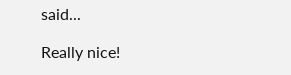said...

Really nice!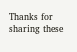Thanks for sharing these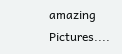amazing Pictures....